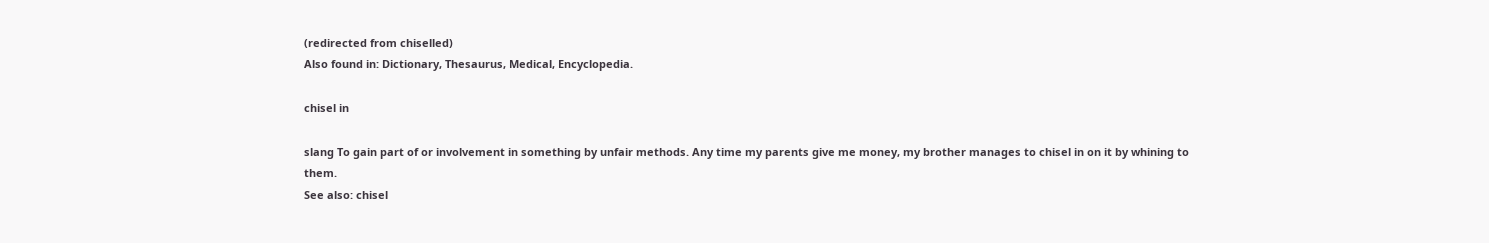(redirected from chiselled)
Also found in: Dictionary, Thesaurus, Medical, Encyclopedia.

chisel in

slang To gain part of or involvement in something by unfair methods. Any time my parents give me money, my brother manages to chisel in on it by whining to them.
See also: chisel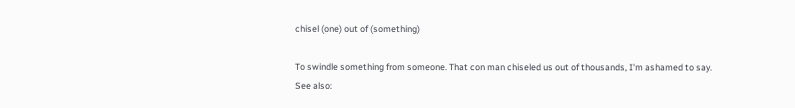chisel (one) out of (something)

To swindle something from someone. That con man chiseled us out of thousands, I'm ashamed to say.
See also: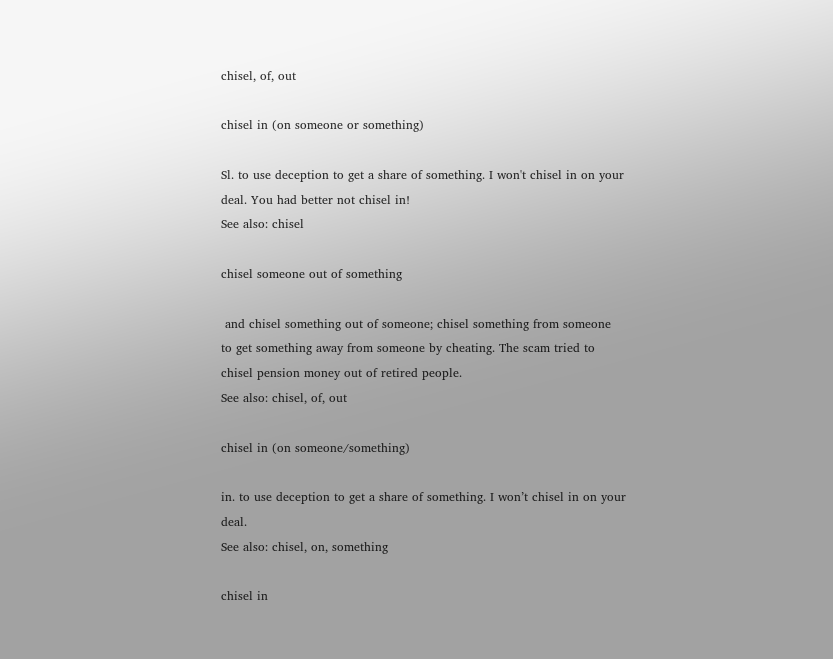chisel, of, out

chisel in (on someone or something)

Sl. to use deception to get a share of something. I won't chisel in on your deal. You had better not chisel in!
See also: chisel

chisel someone out of something

 and chisel something out of someone; chisel something from someone
to get something away from someone by cheating. The scam tried to chisel pension money out of retired people.
See also: chisel, of, out

chisel in (on someone/something)

in. to use deception to get a share of something. I won’t chisel in on your deal.
See also: chisel, on, something

chisel in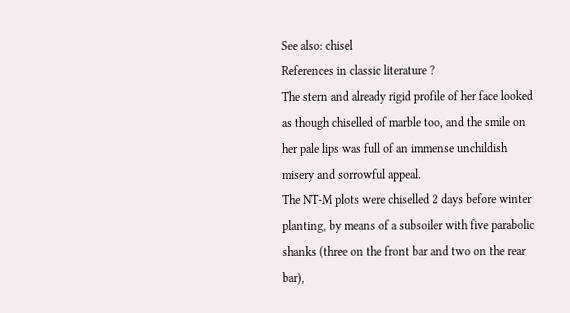See also: chisel
References in classic literature ?
The stern and already rigid profile of her face looked as though chiselled of marble too, and the smile on her pale lips was full of an immense unchildish misery and sorrowful appeal.
The NT-M plots were chiselled 2 days before winter planting, by means of a subsoiler with five parabolic shanks (three on the front bar and two on the rear bar),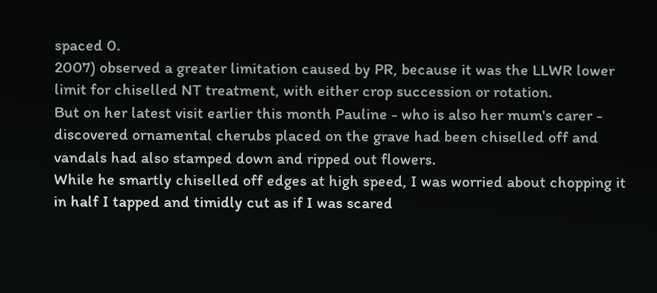spaced 0.
2007) observed a greater limitation caused by PR, because it was the LLWR lower limit for chiselled NT treatment, with either crop succession or rotation.
But on her latest visit earlier this month Pauline - who is also her mum's carer - discovered ornamental cherubs placed on the grave had been chiselled off and vandals had also stamped down and ripped out flowers.
While he smartly chiselled off edges at high speed, I was worried about chopping it in half I tapped and timidly cut as if I was scared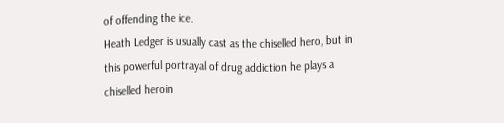of offending the ice.
Heath Ledger is usually cast as the chiselled hero, but in this powerful portrayal of drug addiction he plays a chiselled heroin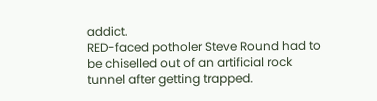addict.
RED-faced potholer Steve Round had to be chiselled out of an artificial rock tunnel after getting trapped.